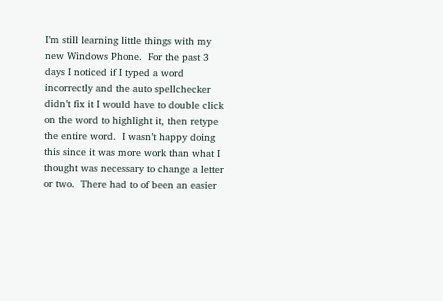I’m still learning little things with my new Windows Phone.  For the past 3 days I noticed if I typed a word incorrectly and the auto spellchecker didn’t fix it I would have to double click on the word to highlight it, then retype the entire word.  I wasn’t happy doing this since it was more work than what I thought was necessary to change a letter or two.  There had to of been an easier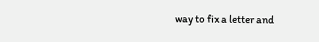way to fix a letter and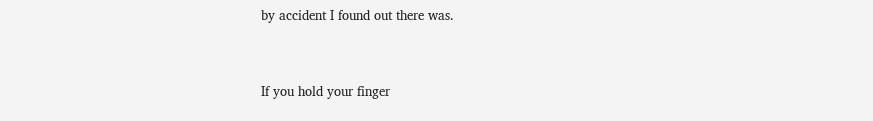by accident I found out there was.


If you hold your finger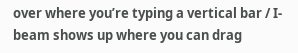over where you’re typing a vertical bar / I-beam shows up where you can drag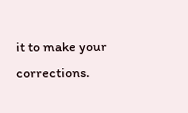it to make your corrections.